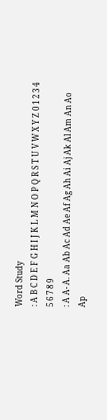Word Study
: A B C D E F G H I J K L M N O P Q R S T U V W X Y Z 0 1 2 3 4 5 6 7 8 9
: A A- A. Aa Ab Ac Ad Ae Af Ag Ah Ai Aj Ak Al Am An Ao Ap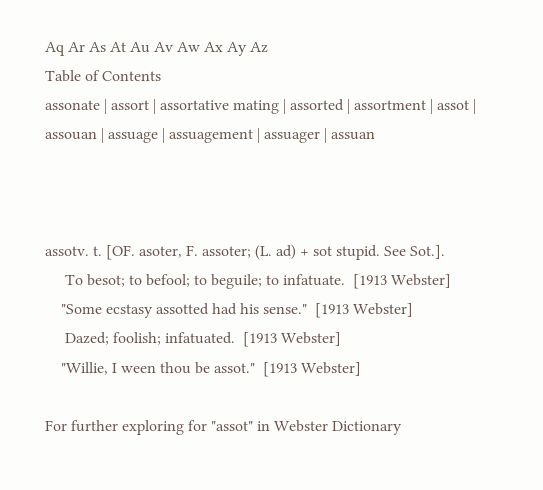Aq Ar As At Au Av Aw Ax Ay Az
Table of Contents
assonate | assort | assortative mating | assorted | assortment | assot | assouan | assuage | assuagement | assuager | assuan



assotv. t. [OF. asoter, F. assoter; (L. ad) + sot stupid. See Sot.].
     To besot; to befool; to beguile; to infatuate.  [1913 Webster]
    "Some ecstasy assotted had his sense."  [1913 Webster]
     Dazed; foolish; infatuated.  [1913 Webster]
    "Willie, I ween thou be assot."  [1913 Webster]

For further exploring for "assot" in Webster Dictionary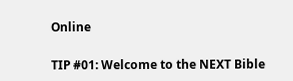Online

TIP #01: Welcome to the NEXT Bible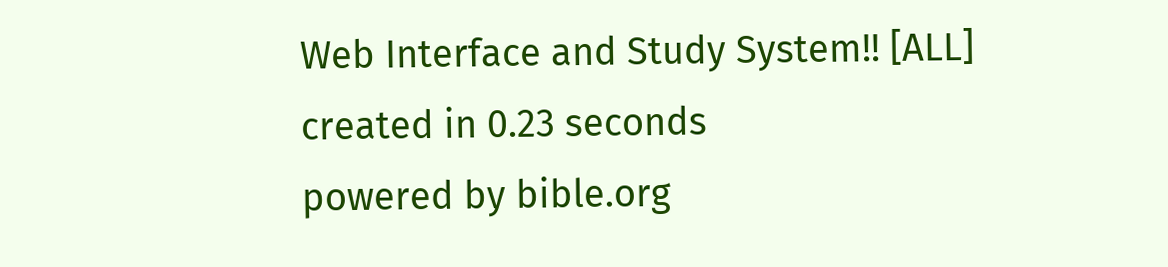Web Interface and Study System!! [ALL]
created in 0.23 seconds
powered by bible.org